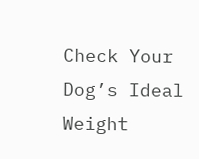Check Your Dog’s Ideal Weight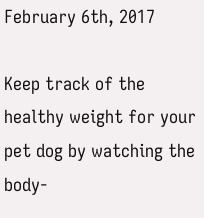February 6th, 2017

Keep track of the healthy weight for your pet dog by watching the body-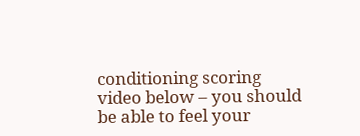conditioning scoring video below – you should be able to feel your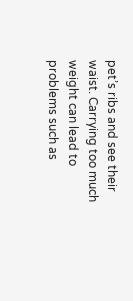pet’s ribs and see their waist. Carrying too much weight can lead to problems such as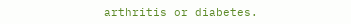arthritis or diabetes.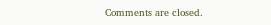Comments are closed.